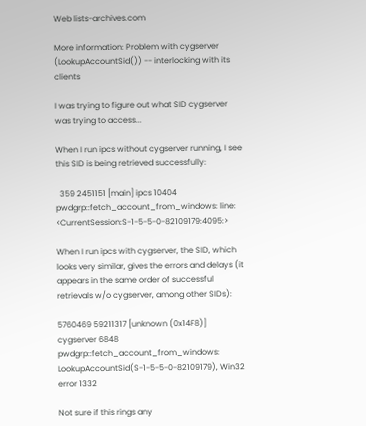Web lists-archives.com

More information: Problem with cygserver (LookupAccountSid()) -- interlocking with its clients

I was trying to figure out what SID cygserver was trying to access...

When I run ipcs without cygserver running, I see this SID is being retrieved successfully:

  359 2451151 [main] ipcs 10404 pwdgrp::fetch_account_from_windows: line: <CurrentSession:S-1-5-5-0-82109179:4095:>

When I run ipcs with cygserver, the SID, which looks very similar, gives the errors and delays (it appears in the same order of successful retrievals w/o cygserver, among other SIDs):

5760469 59211317 [unknown (0x14F8)] cygserver 6848 pwdgrp::fetch_account_from_windows: LookupAccountSid(S-1-5-5-0-82109179), Win32 error 1332

Not sure if this rings any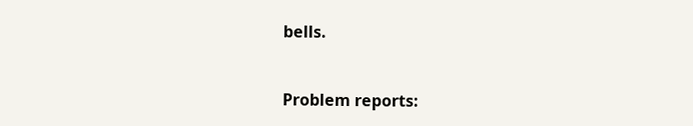bells.


Problem reports: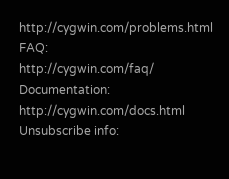http://cygwin.com/problems.html
FAQ:                   http://cygwin.com/faq/
Documentation:         http://cygwin.com/docs.html
Unsubscribe info: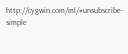http://cygwin.com/ml/#unsubscribe-simple